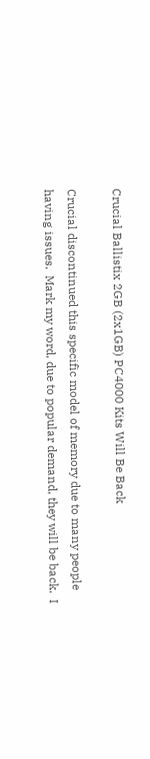Crucial Ballistix 2GB (2x1GB) PC4000 Kits Will Be Back

Crucial discontinued this specific model of memory due to many people having issues.  Mark my word, due to popular demand, they will be back.  I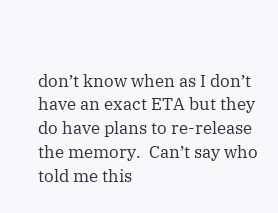don’t know when as I don’t have an exact ETA but they do have plans to re-release the memory.  Can’t say who told me this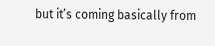but it’s coming basically from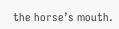the horse’s mouth.